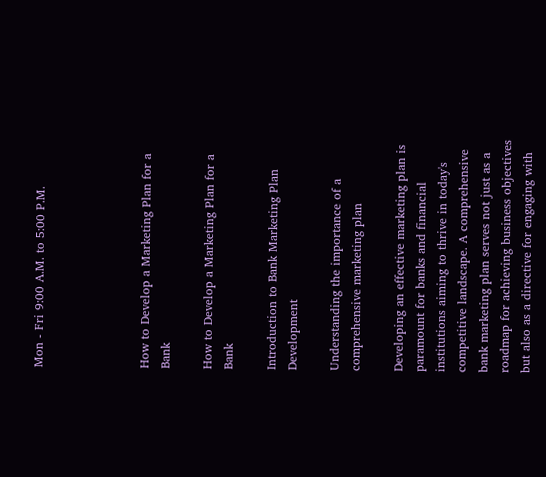Mon - Fri 9:00 A.M. to 5:00 P.M.




How to Develop a Marketing Plan for a Bank

How to Develop a Marketing Plan for a Bank

Introduction to Bank Marketing Plan Development

Understanding the importance of a comprehensive marketing plan

Developing an effective marketing plan is paramount for banks and financial institutions aiming to thrive in today's competitive landscape. A comprehensive bank marketing plan serves not just as a roadmap for achieving business objectives but also as a directive for engaging with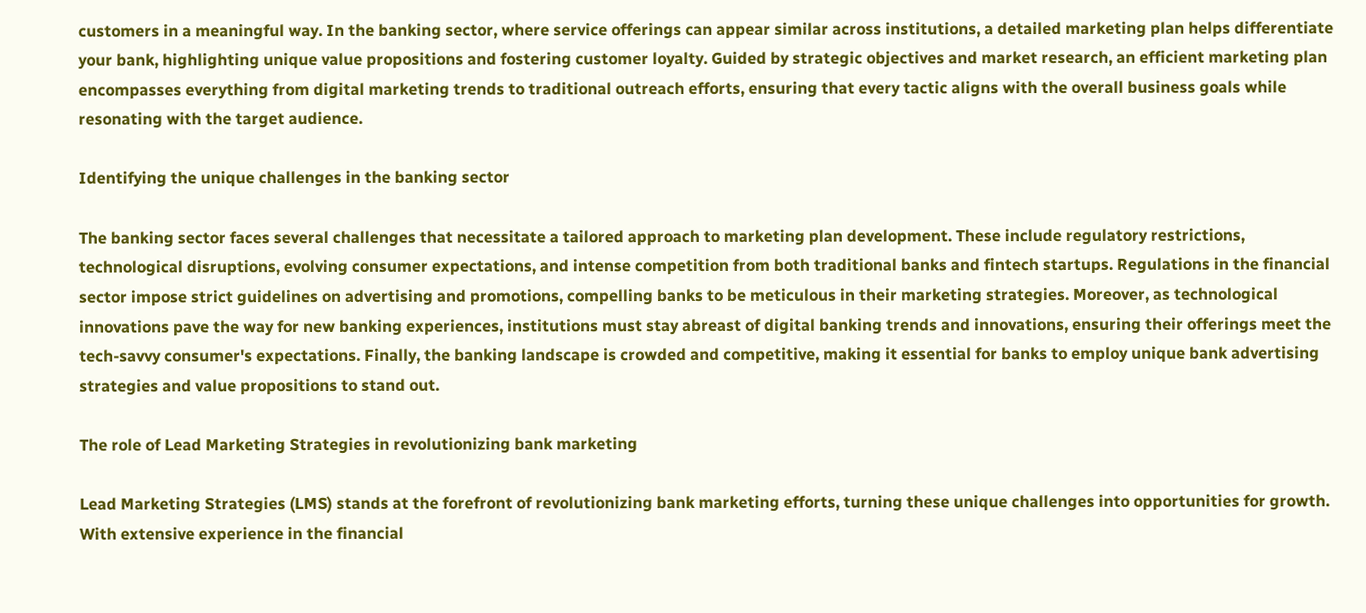customers in a meaningful way. In the banking sector, where service offerings can appear similar across institutions, a detailed marketing plan helps differentiate your bank, highlighting unique value propositions and fostering customer loyalty. Guided by strategic objectives and market research, an efficient marketing plan encompasses everything from digital marketing trends to traditional outreach efforts, ensuring that every tactic aligns with the overall business goals while resonating with the target audience.

Identifying the unique challenges in the banking sector

The banking sector faces several challenges that necessitate a tailored approach to marketing plan development. These include regulatory restrictions, technological disruptions, evolving consumer expectations, and intense competition from both traditional banks and fintech startups. Regulations in the financial sector impose strict guidelines on advertising and promotions, compelling banks to be meticulous in their marketing strategies. Moreover, as technological innovations pave the way for new banking experiences, institutions must stay abreast of digital banking trends and innovations, ensuring their offerings meet the tech-savvy consumer's expectations. Finally, the banking landscape is crowded and competitive, making it essential for banks to employ unique bank advertising strategies and value propositions to stand out.

The role of Lead Marketing Strategies in revolutionizing bank marketing

Lead Marketing Strategies (LMS) stands at the forefront of revolutionizing bank marketing efforts, turning these unique challenges into opportunities for growth. With extensive experience in the financial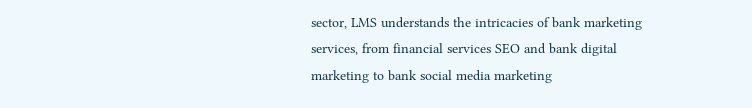sector, LMS understands the intricacies of bank marketing services, from financial services SEO and bank digital marketing to bank social media marketing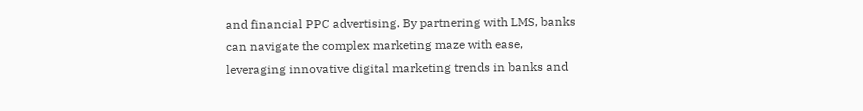and financial PPC advertising. By partnering with LMS, banks can navigate the complex marketing maze with ease, leveraging innovative digital marketing trends in banks and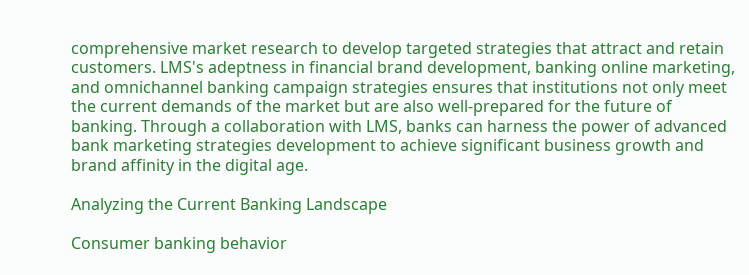comprehensive market research to develop targeted strategies that attract and retain customers. LMS's adeptness in financial brand development, banking online marketing, and omnichannel banking campaign strategies ensures that institutions not only meet the current demands of the market but are also well-prepared for the future of banking. Through a collaboration with LMS, banks can harness the power of advanced bank marketing strategies development to achieve significant business growth and brand affinity in the digital age.

Analyzing the Current Banking Landscape

Consumer banking behavior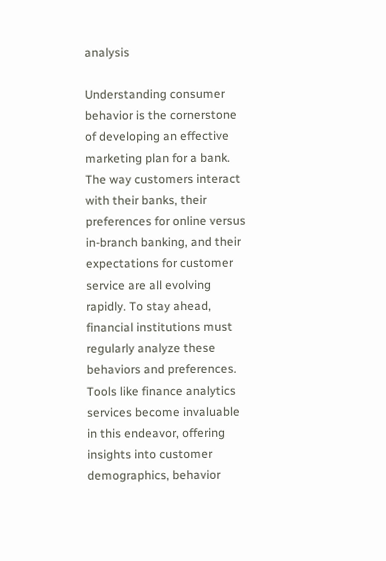analysis

Understanding consumer behavior is the cornerstone of developing an effective marketing plan for a bank. The way customers interact with their banks, their preferences for online versus in-branch banking, and their expectations for customer service are all evolving rapidly. To stay ahead, financial institutions must regularly analyze these behaviors and preferences. Tools like finance analytics services become invaluable in this endeavor, offering insights into customer demographics, behavior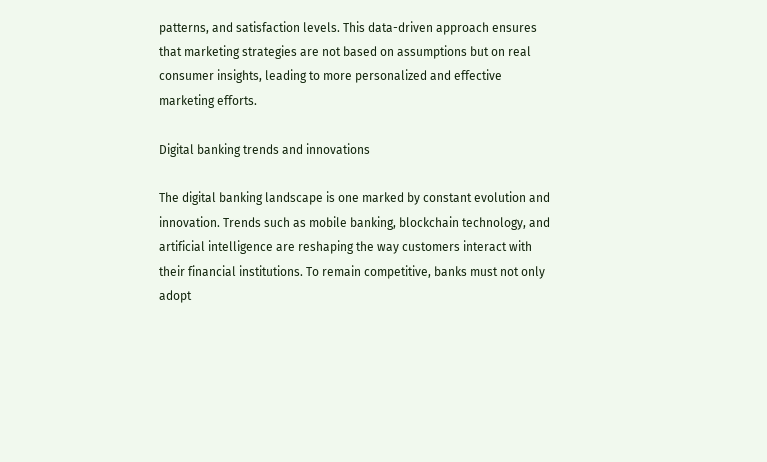patterns, and satisfaction levels. This data-driven approach ensures that marketing strategies are not based on assumptions but on real consumer insights, leading to more personalized and effective marketing efforts.

Digital banking trends and innovations

The digital banking landscape is one marked by constant evolution and innovation. Trends such as mobile banking, blockchain technology, and artificial intelligence are reshaping the way customers interact with their financial institutions. To remain competitive, banks must not only adopt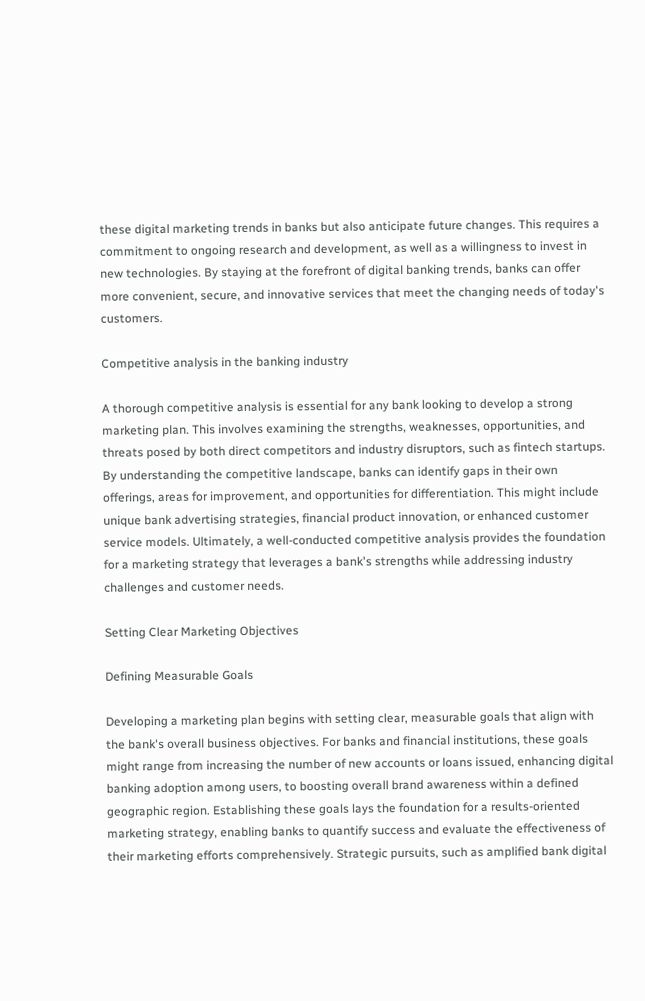these digital marketing trends in banks but also anticipate future changes. This requires a commitment to ongoing research and development, as well as a willingness to invest in new technologies. By staying at the forefront of digital banking trends, banks can offer more convenient, secure, and innovative services that meet the changing needs of today's customers.

Competitive analysis in the banking industry

A thorough competitive analysis is essential for any bank looking to develop a strong marketing plan. This involves examining the strengths, weaknesses, opportunities, and threats posed by both direct competitors and industry disruptors, such as fintech startups. By understanding the competitive landscape, banks can identify gaps in their own offerings, areas for improvement, and opportunities for differentiation. This might include unique bank advertising strategies, financial product innovation, or enhanced customer service models. Ultimately, a well-conducted competitive analysis provides the foundation for a marketing strategy that leverages a bank's strengths while addressing industry challenges and customer needs.

Setting Clear Marketing Objectives

Defining Measurable Goals

Developing a marketing plan begins with setting clear, measurable goals that align with the bank's overall business objectives. For banks and financial institutions, these goals might range from increasing the number of new accounts or loans issued, enhancing digital banking adoption among users, to boosting overall brand awareness within a defined geographic region. Establishing these goals lays the foundation for a results-oriented marketing strategy, enabling banks to quantify success and evaluate the effectiveness of their marketing efforts comprehensively. Strategic pursuits, such as amplified bank digital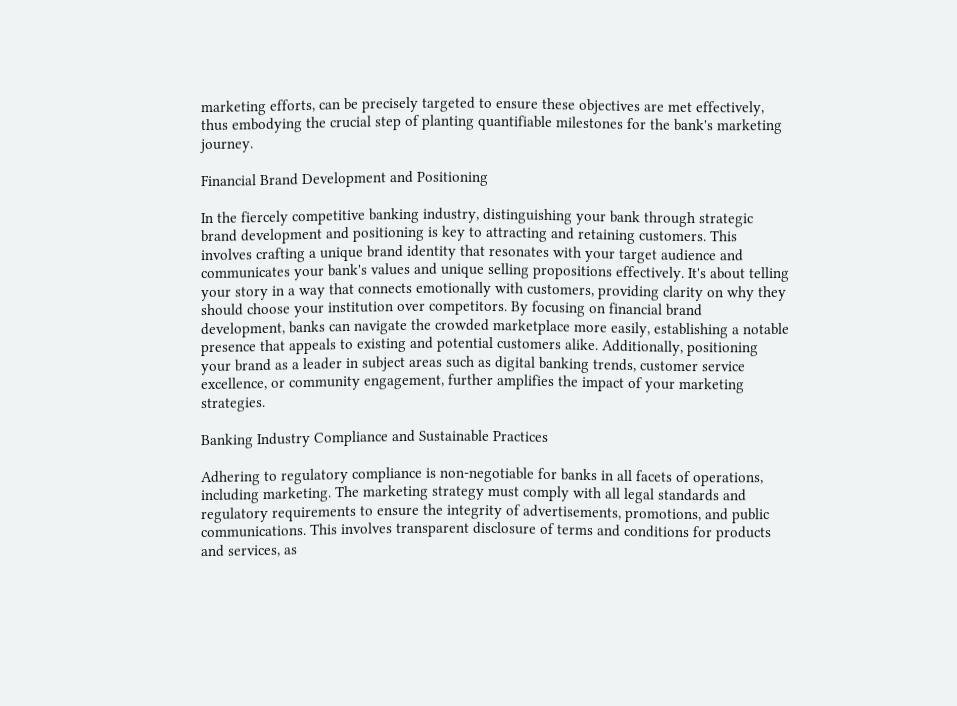marketing efforts, can be precisely targeted to ensure these objectives are met effectively, thus embodying the crucial step of planting quantifiable milestones for the bank's marketing journey.

Financial Brand Development and Positioning

In the fiercely competitive banking industry, distinguishing your bank through strategic brand development and positioning is key to attracting and retaining customers. This involves crafting a unique brand identity that resonates with your target audience and communicates your bank's values and unique selling propositions effectively. It's about telling your story in a way that connects emotionally with customers, providing clarity on why they should choose your institution over competitors. By focusing on financial brand development, banks can navigate the crowded marketplace more easily, establishing a notable presence that appeals to existing and potential customers alike. Additionally, positioning your brand as a leader in subject areas such as digital banking trends, customer service excellence, or community engagement, further amplifies the impact of your marketing strategies.

Banking Industry Compliance and Sustainable Practices

Adhering to regulatory compliance is non-negotiable for banks in all facets of operations, including marketing. The marketing strategy must comply with all legal standards and regulatory requirements to ensure the integrity of advertisements, promotions, and public communications. This involves transparent disclosure of terms and conditions for products and services, as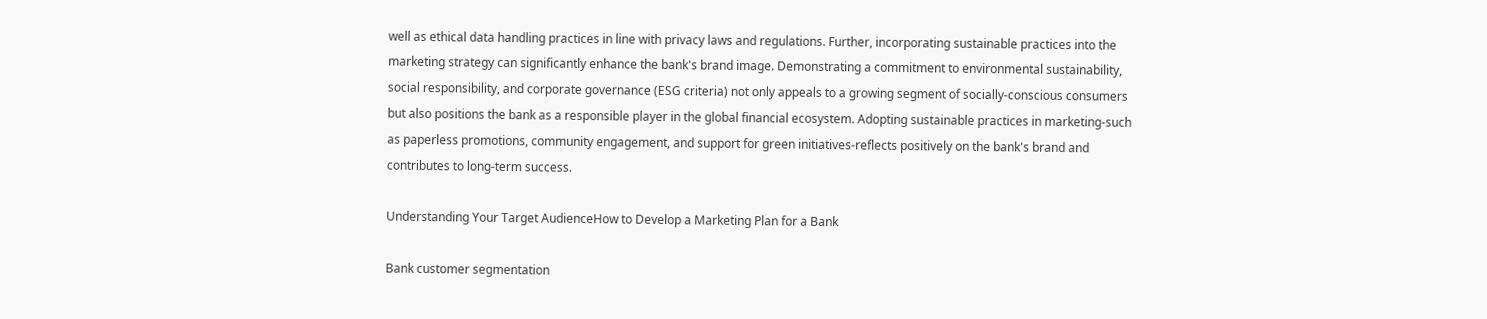well as ethical data handling practices in line with privacy laws and regulations. Further, incorporating sustainable practices into the marketing strategy can significantly enhance the bank's brand image. Demonstrating a commitment to environmental sustainability, social responsibility, and corporate governance (ESG criteria) not only appeals to a growing segment of socially-conscious consumers but also positions the bank as a responsible player in the global financial ecosystem. Adopting sustainable practices in marketing-such as paperless promotions, community engagement, and support for green initiatives-reflects positively on the bank's brand and contributes to long-term success.

Understanding Your Target AudienceHow to Develop a Marketing Plan for a Bank

Bank customer segmentation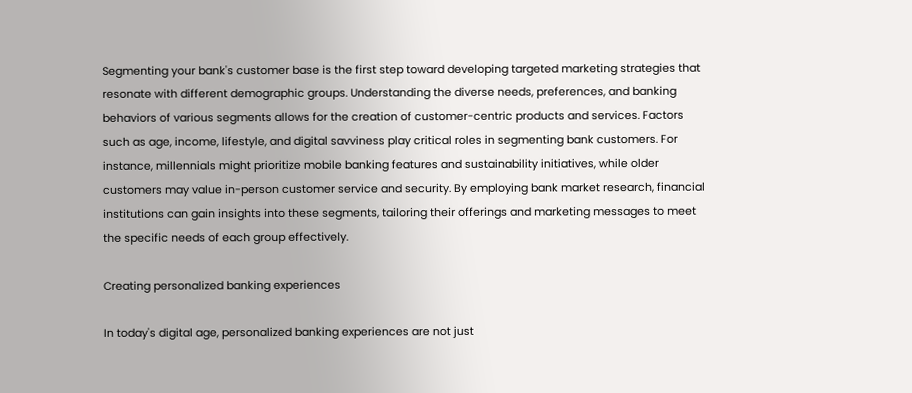Segmenting your bank's customer base is the first step toward developing targeted marketing strategies that resonate with different demographic groups. Understanding the diverse needs, preferences, and banking behaviors of various segments allows for the creation of customer-centric products and services. Factors such as age, income, lifestyle, and digital savviness play critical roles in segmenting bank customers. For instance, millennials might prioritize mobile banking features and sustainability initiatives, while older customers may value in-person customer service and security. By employing bank market research, financial institutions can gain insights into these segments, tailoring their offerings and marketing messages to meet the specific needs of each group effectively.

Creating personalized banking experiences

In today's digital age, personalized banking experiences are not just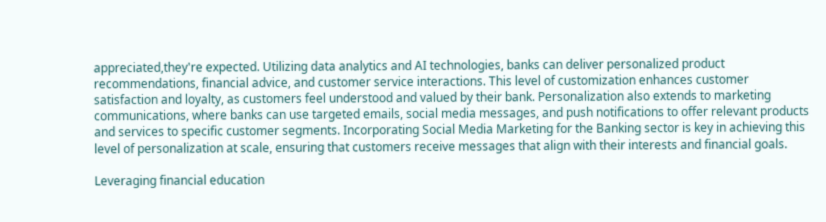appreciated,they're expected. Utilizing data analytics and AI technologies, banks can deliver personalized product recommendations, financial advice, and customer service interactions. This level of customization enhances customer satisfaction and loyalty, as customers feel understood and valued by their bank. Personalization also extends to marketing communications, where banks can use targeted emails, social media messages, and push notifications to offer relevant products and services to specific customer segments. Incorporating Social Media Marketing for the Banking sector is key in achieving this level of personalization at scale, ensuring that customers receive messages that align with their interests and financial goals.

Leveraging financial education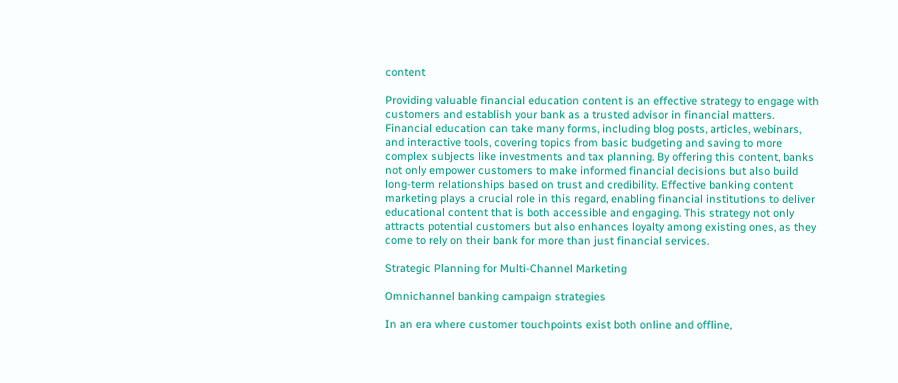content

Providing valuable financial education content is an effective strategy to engage with customers and establish your bank as a trusted advisor in financial matters. Financial education can take many forms, including blog posts, articles, webinars, and interactive tools, covering topics from basic budgeting and saving to more complex subjects like investments and tax planning. By offering this content, banks not only empower customers to make informed financial decisions but also build long-term relationships based on trust and credibility. Effective banking content marketing plays a crucial role in this regard, enabling financial institutions to deliver educational content that is both accessible and engaging. This strategy not only attracts potential customers but also enhances loyalty among existing ones, as they come to rely on their bank for more than just financial services.

Strategic Planning for Multi-Channel Marketing

Omnichannel banking campaign strategies

In an era where customer touchpoints exist both online and offline,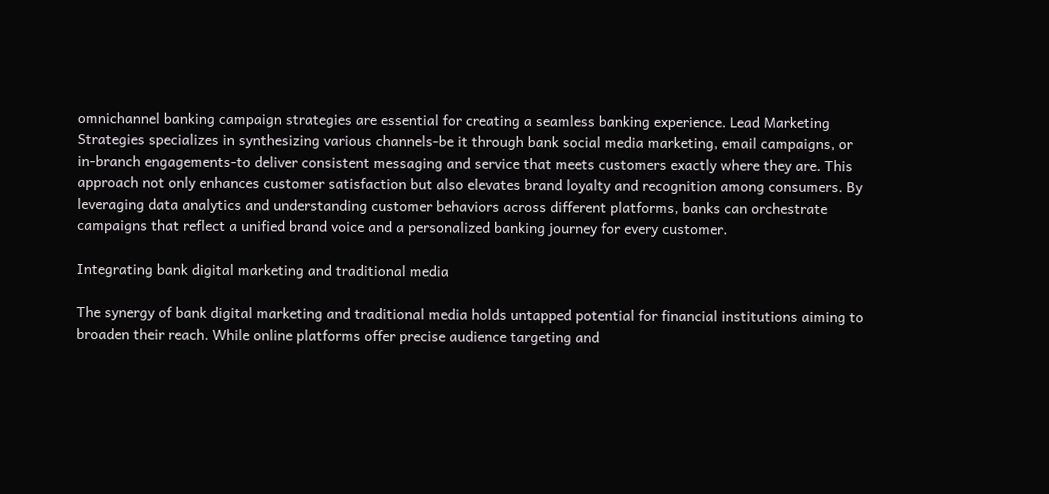omnichannel banking campaign strategies are essential for creating a seamless banking experience. Lead Marketing Strategies specializes in synthesizing various channels-be it through bank social media marketing, email campaigns, or in-branch engagements-to deliver consistent messaging and service that meets customers exactly where they are. This approach not only enhances customer satisfaction but also elevates brand loyalty and recognition among consumers. By leveraging data analytics and understanding customer behaviors across different platforms, banks can orchestrate campaigns that reflect a unified brand voice and a personalized banking journey for every customer.

Integrating bank digital marketing and traditional media

The synergy of bank digital marketing and traditional media holds untapped potential for financial institutions aiming to broaden their reach. While online platforms offer precise audience targeting and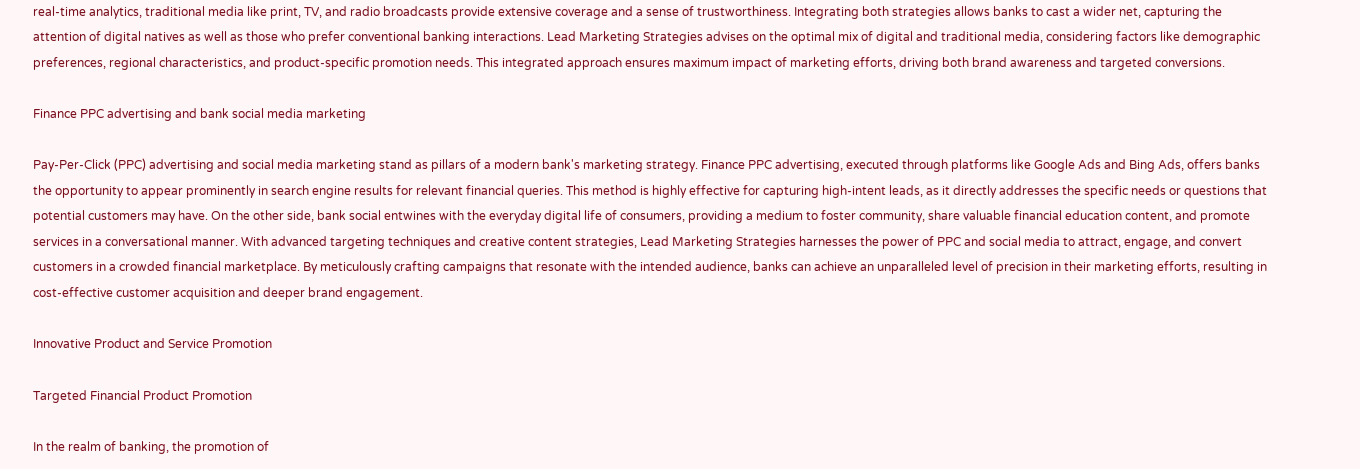real-time analytics, traditional media like print, TV, and radio broadcasts provide extensive coverage and a sense of trustworthiness. Integrating both strategies allows banks to cast a wider net, capturing the attention of digital natives as well as those who prefer conventional banking interactions. Lead Marketing Strategies advises on the optimal mix of digital and traditional media, considering factors like demographic preferences, regional characteristics, and product-specific promotion needs. This integrated approach ensures maximum impact of marketing efforts, driving both brand awareness and targeted conversions.

Finance PPC advertising and bank social media marketing

Pay-Per-Click (PPC) advertising and social media marketing stand as pillars of a modern bank's marketing strategy. Finance PPC advertising, executed through platforms like Google Ads and Bing Ads, offers banks the opportunity to appear prominently in search engine results for relevant financial queries. This method is highly effective for capturing high-intent leads, as it directly addresses the specific needs or questions that potential customers may have. On the other side, bank social entwines with the everyday digital life of consumers, providing a medium to foster community, share valuable financial education content, and promote services in a conversational manner. With advanced targeting techniques and creative content strategies, Lead Marketing Strategies harnesses the power of PPC and social media to attract, engage, and convert customers in a crowded financial marketplace. By meticulously crafting campaigns that resonate with the intended audience, banks can achieve an unparalleled level of precision in their marketing efforts, resulting in cost-effective customer acquisition and deeper brand engagement.

Innovative Product and Service Promotion

Targeted Financial Product Promotion

In the realm of banking, the promotion of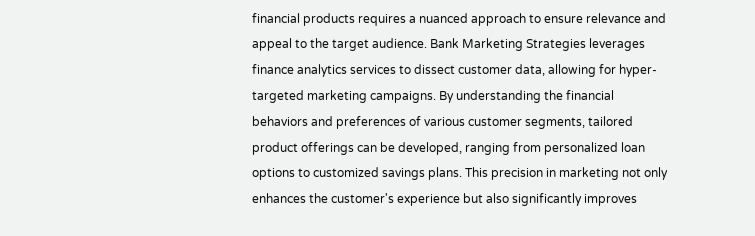financial products requires a nuanced approach to ensure relevance and appeal to the target audience. Bank Marketing Strategies leverages finance analytics services to dissect customer data, allowing for hyper-targeted marketing campaigns. By understanding the financial behaviors and preferences of various customer segments, tailored product offerings can be developed, ranging from personalized loan options to customized savings plans. This precision in marketing not only enhances the customer's experience but also significantly improves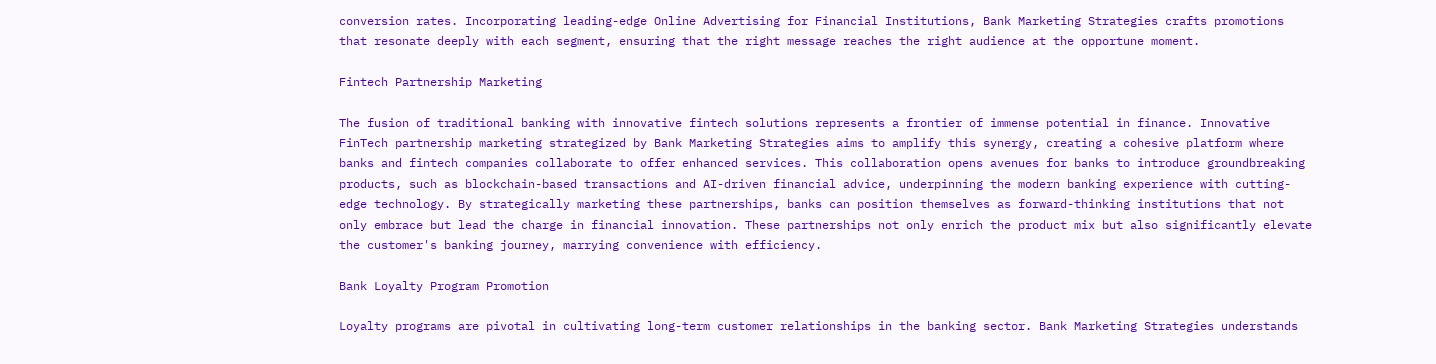conversion rates. Incorporating leading-edge Online Advertising for Financial Institutions, Bank Marketing Strategies crafts promotions that resonate deeply with each segment, ensuring that the right message reaches the right audience at the opportune moment.

Fintech Partnership Marketing

The fusion of traditional banking with innovative fintech solutions represents a frontier of immense potential in finance. Innovative FinTech partnership marketing strategized by Bank Marketing Strategies aims to amplify this synergy, creating a cohesive platform where banks and fintech companies collaborate to offer enhanced services. This collaboration opens avenues for banks to introduce groundbreaking products, such as blockchain-based transactions and AI-driven financial advice, underpinning the modern banking experience with cutting-edge technology. By strategically marketing these partnerships, banks can position themselves as forward-thinking institutions that not only embrace but lead the charge in financial innovation. These partnerships not only enrich the product mix but also significantly elevate the customer's banking journey, marrying convenience with efficiency.

Bank Loyalty Program Promotion

Loyalty programs are pivotal in cultivating long-term customer relationships in the banking sector. Bank Marketing Strategies understands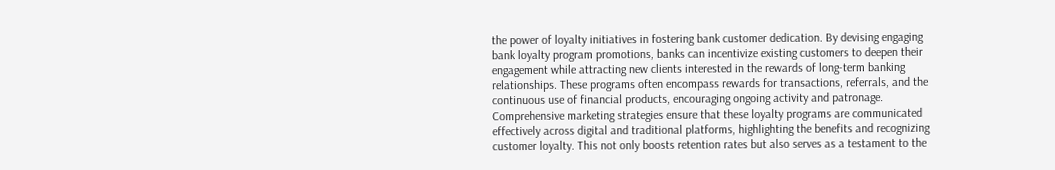the power of loyalty initiatives in fostering bank customer dedication. By devising engaging bank loyalty program promotions, banks can incentivize existing customers to deepen their engagement while attracting new clients interested in the rewards of long-term banking relationships. These programs often encompass rewards for transactions, referrals, and the continuous use of financial products, encouraging ongoing activity and patronage. Comprehensive marketing strategies ensure that these loyalty programs are communicated effectively across digital and traditional platforms, highlighting the benefits and recognizing customer loyalty. This not only boosts retention rates but also serves as a testament to the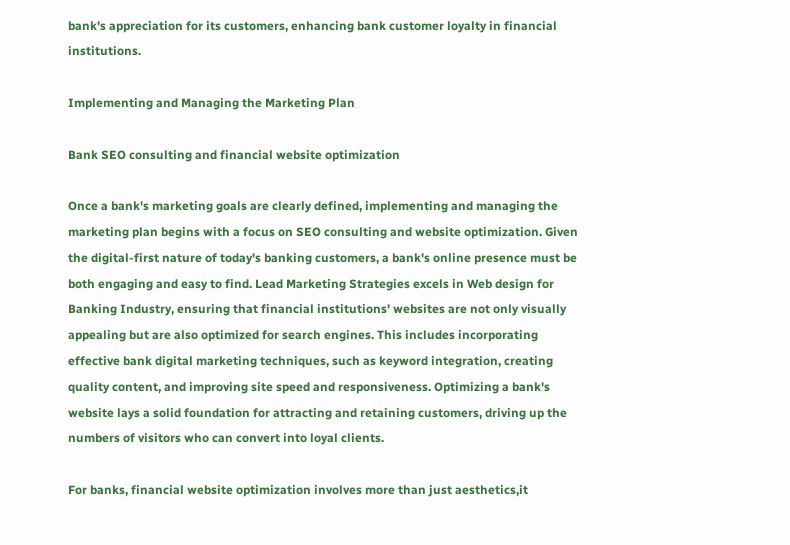bank's appreciation for its customers, enhancing bank customer loyalty in financial institutions.

Implementing and Managing the Marketing Plan

Bank SEO consulting and financial website optimization

Once a bank's marketing goals are clearly defined, implementing and managing the marketing plan begins with a focus on SEO consulting and website optimization. Given the digital-first nature of today's banking customers, a bank's online presence must be both engaging and easy to find. Lead Marketing Strategies excels in Web design for Banking Industry, ensuring that financial institutions' websites are not only visually appealing but are also optimized for search engines. This includes incorporating effective bank digital marketing techniques, such as keyword integration, creating quality content, and improving site speed and responsiveness. Optimizing a bank's website lays a solid foundation for attracting and retaining customers, driving up the numbers of visitors who can convert into loyal clients.

For banks, financial website optimization involves more than just aesthetics,it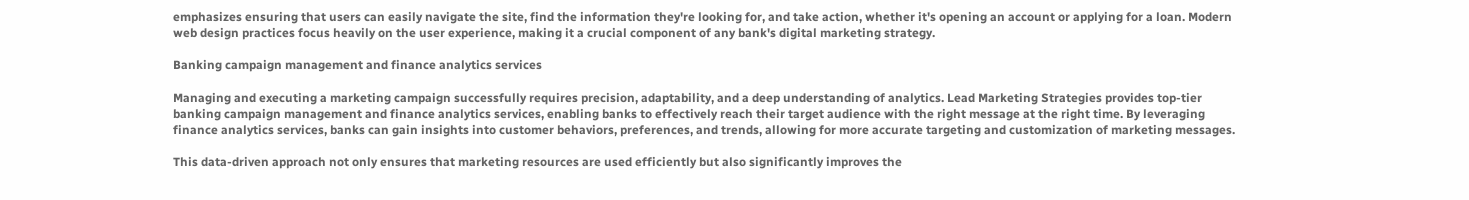emphasizes ensuring that users can easily navigate the site, find the information they're looking for, and take action, whether it's opening an account or applying for a loan. Modern web design practices focus heavily on the user experience, making it a crucial component of any bank's digital marketing strategy.

Banking campaign management and finance analytics services

Managing and executing a marketing campaign successfully requires precision, adaptability, and a deep understanding of analytics. Lead Marketing Strategies provides top-tier banking campaign management and finance analytics services, enabling banks to effectively reach their target audience with the right message at the right time. By leveraging finance analytics services, banks can gain insights into customer behaviors, preferences, and trends, allowing for more accurate targeting and customization of marketing messages.

This data-driven approach not only ensures that marketing resources are used efficiently but also significantly improves the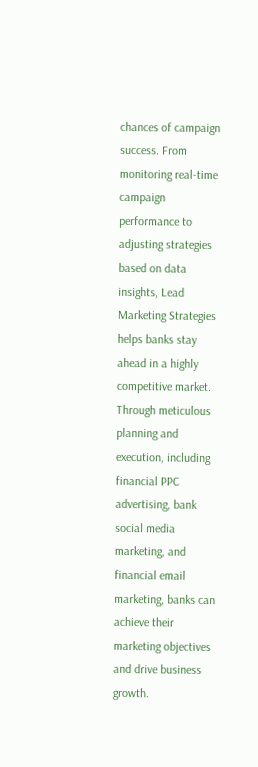chances of campaign success. From monitoring real-time campaign performance to adjusting strategies based on data insights, Lead Marketing Strategies helps banks stay ahead in a highly competitive market. Through meticulous planning and execution, including financial PPC advertising, bank social media marketing, and financial email marketing, banks can achieve their marketing objectives and drive business growth.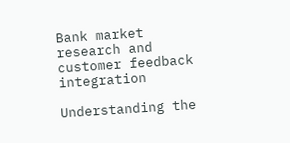Bank market research and customer feedback integration

Understanding the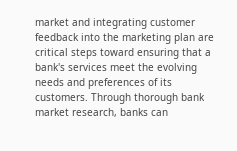market and integrating customer feedback into the marketing plan are critical steps toward ensuring that a bank's services meet the evolving needs and preferences of its customers. Through thorough bank market research, banks can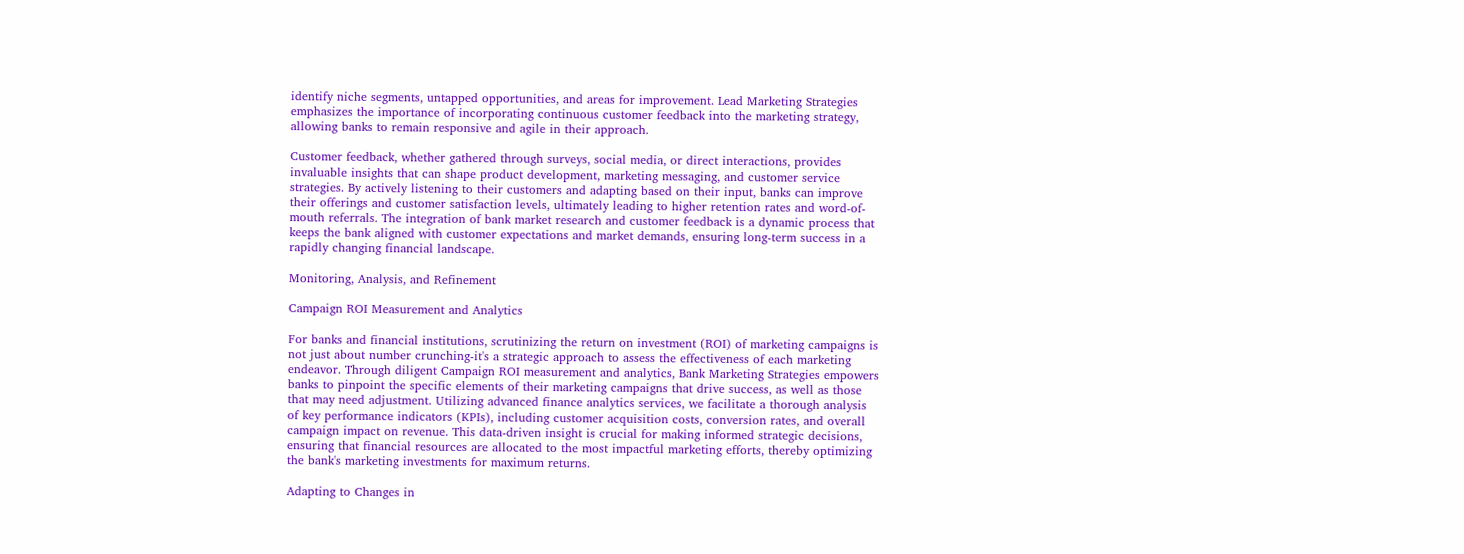identify niche segments, untapped opportunities, and areas for improvement. Lead Marketing Strategies emphasizes the importance of incorporating continuous customer feedback into the marketing strategy, allowing banks to remain responsive and agile in their approach.

Customer feedback, whether gathered through surveys, social media, or direct interactions, provides invaluable insights that can shape product development, marketing messaging, and customer service strategies. By actively listening to their customers and adapting based on their input, banks can improve their offerings and customer satisfaction levels, ultimately leading to higher retention rates and word-of-mouth referrals. The integration of bank market research and customer feedback is a dynamic process that keeps the bank aligned with customer expectations and market demands, ensuring long-term success in a rapidly changing financial landscape.

Monitoring, Analysis, and Refinement

Campaign ROI Measurement and Analytics

For banks and financial institutions, scrutinizing the return on investment (ROI) of marketing campaigns is not just about number crunching-it's a strategic approach to assess the effectiveness of each marketing endeavor. Through diligent Campaign ROI measurement and analytics, Bank Marketing Strategies empowers banks to pinpoint the specific elements of their marketing campaigns that drive success, as well as those that may need adjustment. Utilizing advanced finance analytics services, we facilitate a thorough analysis of key performance indicators (KPIs), including customer acquisition costs, conversion rates, and overall campaign impact on revenue. This data-driven insight is crucial for making informed strategic decisions, ensuring that financial resources are allocated to the most impactful marketing efforts, thereby optimizing the bank's marketing investments for maximum returns.

Adapting to Changes in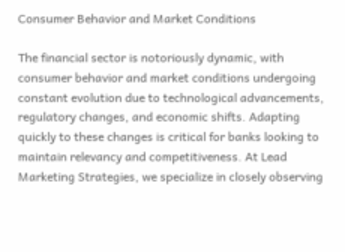Consumer Behavior and Market Conditions

The financial sector is notoriously dynamic, with consumer behavior and market conditions undergoing constant evolution due to technological advancements, regulatory changes, and economic shifts. Adapting quickly to these changes is critical for banks looking to maintain relevancy and competitiveness. At Lead Marketing Strategies, we specialize in closely observing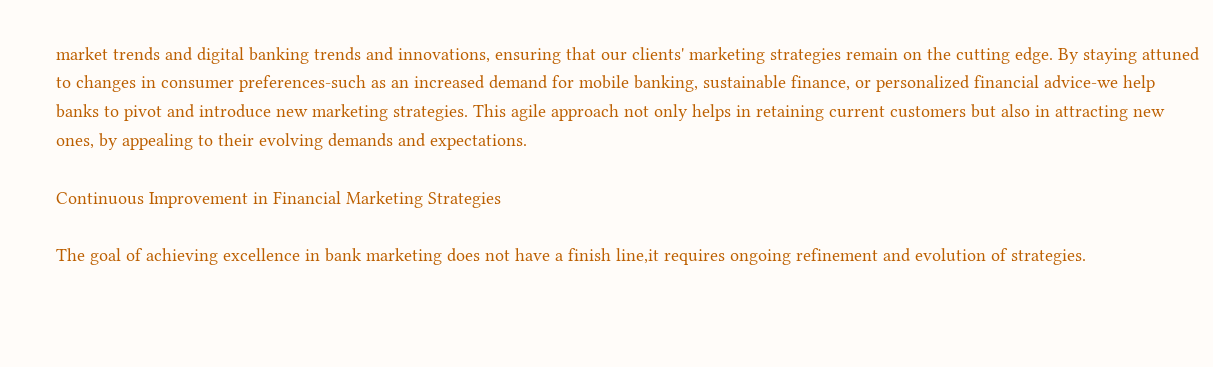market trends and digital banking trends and innovations, ensuring that our clients' marketing strategies remain on the cutting edge. By staying attuned to changes in consumer preferences-such as an increased demand for mobile banking, sustainable finance, or personalized financial advice-we help banks to pivot and introduce new marketing strategies. This agile approach not only helps in retaining current customers but also in attracting new ones, by appealing to their evolving demands and expectations.

Continuous Improvement in Financial Marketing Strategies

The goal of achieving excellence in bank marketing does not have a finish line,it requires ongoing refinement and evolution of strategies.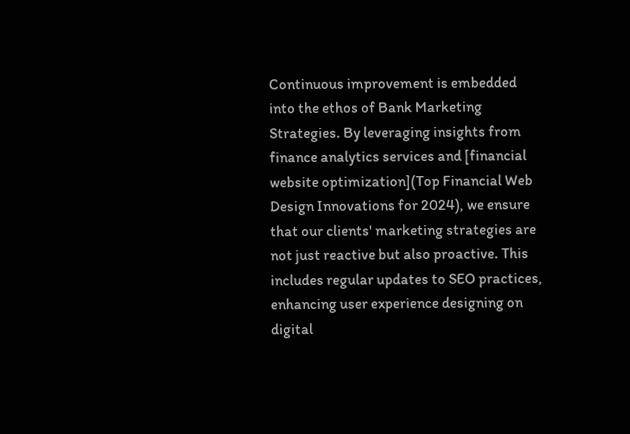Continuous improvement is embedded into the ethos of Bank Marketing Strategies. By leveraging insights from finance analytics services and [financial website optimization](Top Financial Web Design Innovations for 2024), we ensure that our clients' marketing strategies are not just reactive but also proactive. This includes regular updates to SEO practices, enhancing user experience designing on digital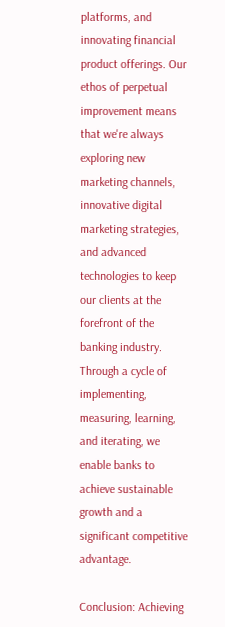platforms, and innovating financial product offerings. Our ethos of perpetual improvement means that we're always exploring new marketing channels, innovative digital marketing strategies, and advanced technologies to keep our clients at the forefront of the banking industry. Through a cycle of implementing, measuring, learning, and iterating, we enable banks to achieve sustainable growth and a significant competitive advantage.

Conclusion: Achieving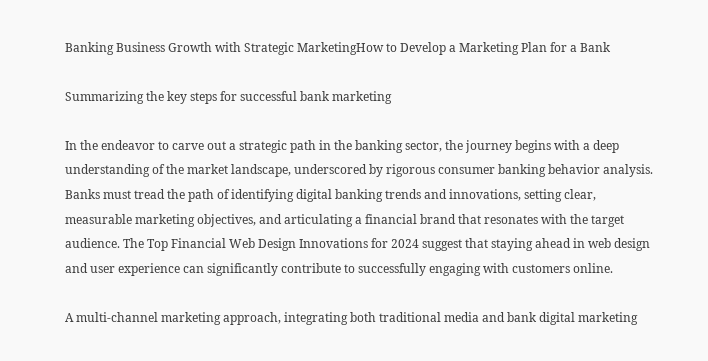Banking Business Growth with Strategic MarketingHow to Develop a Marketing Plan for a Bank

Summarizing the key steps for successful bank marketing

In the endeavor to carve out a strategic path in the banking sector, the journey begins with a deep understanding of the market landscape, underscored by rigorous consumer banking behavior analysis. Banks must tread the path of identifying digital banking trends and innovations, setting clear, measurable marketing objectives, and articulating a financial brand that resonates with the target audience. The Top Financial Web Design Innovations for 2024 suggest that staying ahead in web design and user experience can significantly contribute to successfully engaging with customers online.

A multi-channel marketing approach, integrating both traditional media and bank digital marketing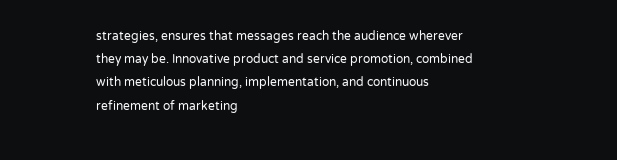strategies, ensures that messages reach the audience wherever they may be. Innovative product and service promotion, combined with meticulous planning, implementation, and continuous refinement of marketing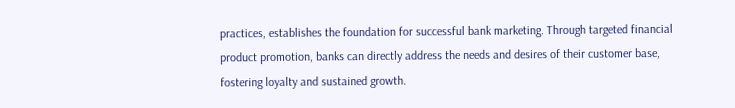practices, establishes the foundation for successful bank marketing. Through targeted financial product promotion, banks can directly address the needs and desires of their customer base, fostering loyalty and sustained growth.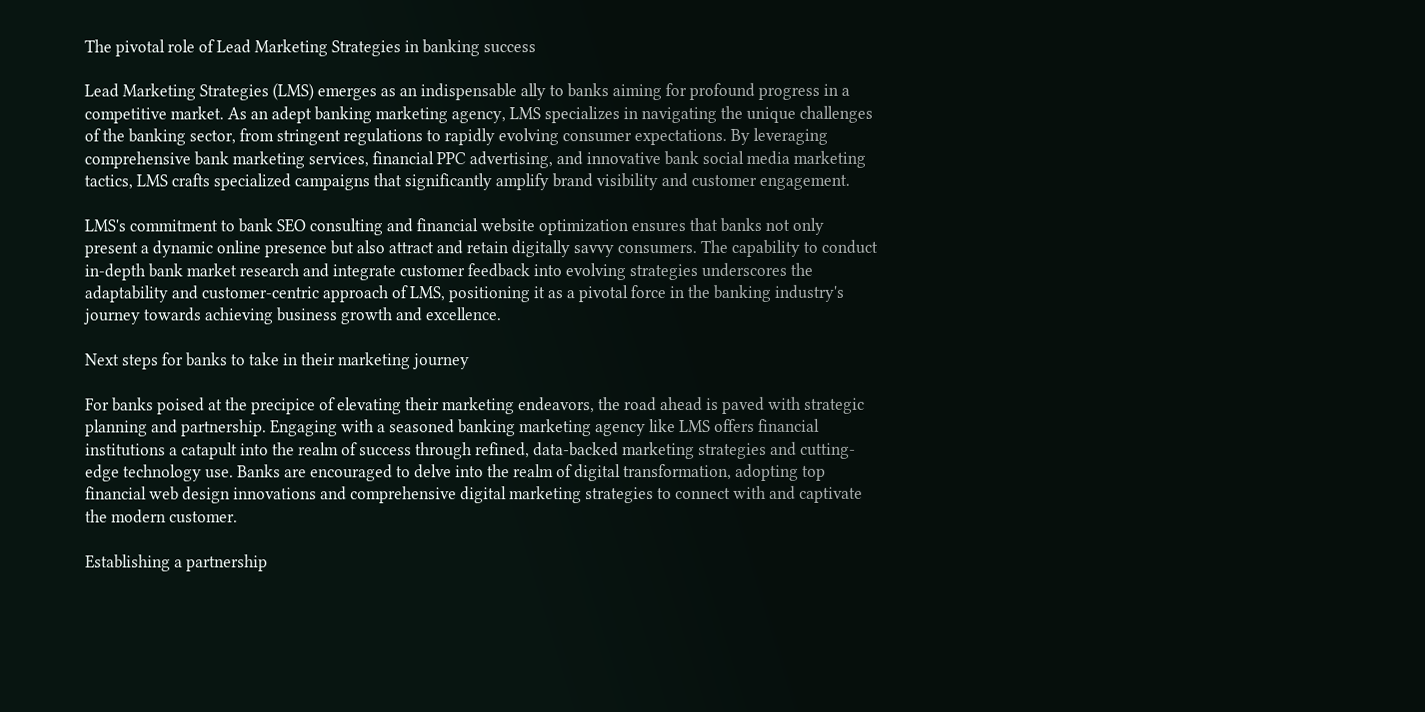The pivotal role of Lead Marketing Strategies in banking success

Lead Marketing Strategies (LMS) emerges as an indispensable ally to banks aiming for profound progress in a competitive market. As an adept banking marketing agency, LMS specializes in navigating the unique challenges of the banking sector, from stringent regulations to rapidly evolving consumer expectations. By leveraging comprehensive bank marketing services, financial PPC advertising, and innovative bank social media marketing tactics, LMS crafts specialized campaigns that significantly amplify brand visibility and customer engagement.

LMS's commitment to bank SEO consulting and financial website optimization ensures that banks not only present a dynamic online presence but also attract and retain digitally savvy consumers. The capability to conduct in-depth bank market research and integrate customer feedback into evolving strategies underscores the adaptability and customer-centric approach of LMS, positioning it as a pivotal force in the banking industry's journey towards achieving business growth and excellence.

Next steps for banks to take in their marketing journey

For banks poised at the precipice of elevating their marketing endeavors, the road ahead is paved with strategic planning and partnership. Engaging with a seasoned banking marketing agency like LMS offers financial institutions a catapult into the realm of success through refined, data-backed marketing strategies and cutting-edge technology use. Banks are encouraged to delve into the realm of digital transformation, adopting top financial web design innovations and comprehensive digital marketing strategies to connect with and captivate the modern customer.

Establishing a partnership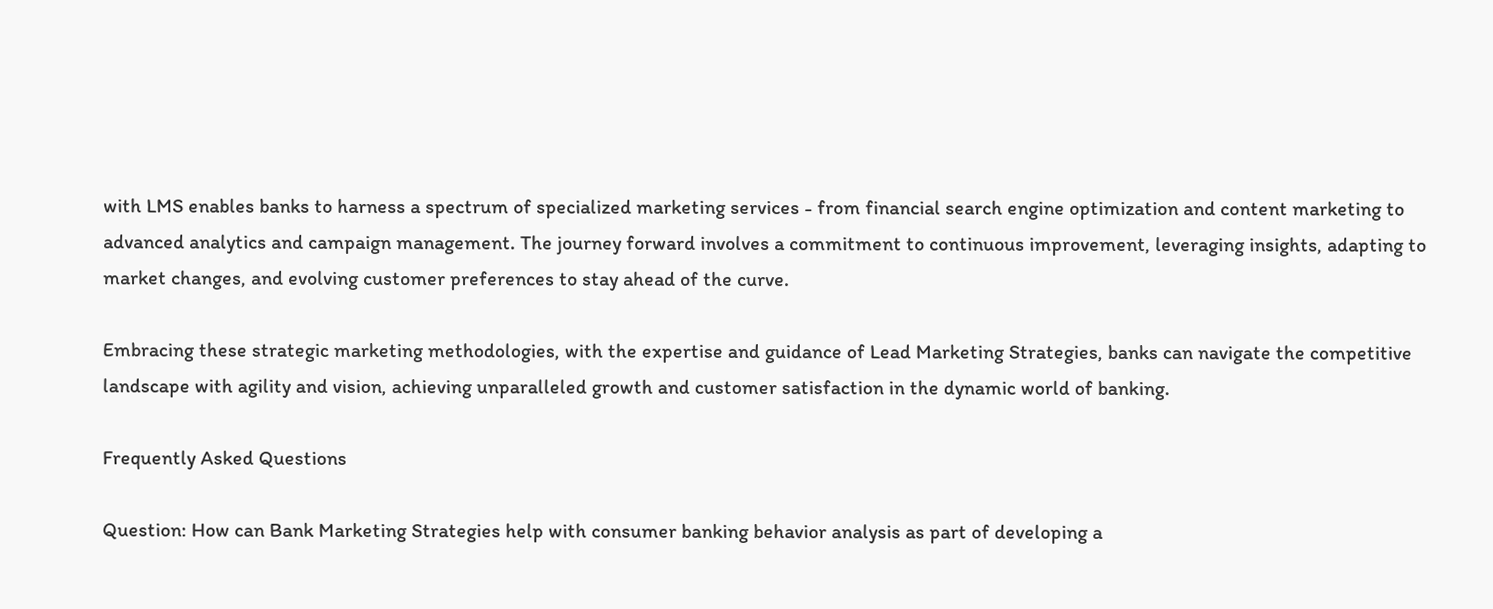with LMS enables banks to harness a spectrum of specialized marketing services - from financial search engine optimization and content marketing to advanced analytics and campaign management. The journey forward involves a commitment to continuous improvement, leveraging insights, adapting to market changes, and evolving customer preferences to stay ahead of the curve.

Embracing these strategic marketing methodologies, with the expertise and guidance of Lead Marketing Strategies, banks can navigate the competitive landscape with agility and vision, achieving unparalleled growth and customer satisfaction in the dynamic world of banking.

Frequently Asked Questions

Question: How can Bank Marketing Strategies help with consumer banking behavior analysis as part of developing a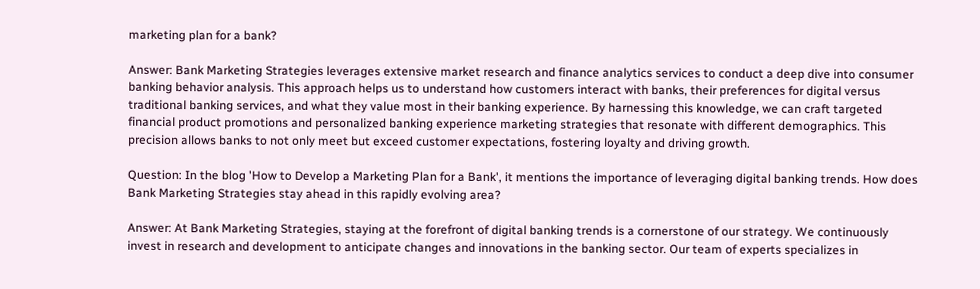marketing plan for a bank?

Answer: Bank Marketing Strategies leverages extensive market research and finance analytics services to conduct a deep dive into consumer banking behavior analysis. This approach helps us to understand how customers interact with banks, their preferences for digital versus traditional banking services, and what they value most in their banking experience. By harnessing this knowledge, we can craft targeted financial product promotions and personalized banking experience marketing strategies that resonate with different demographics. This precision allows banks to not only meet but exceed customer expectations, fostering loyalty and driving growth.

Question: In the blog 'How to Develop a Marketing Plan for a Bank', it mentions the importance of leveraging digital banking trends. How does Bank Marketing Strategies stay ahead in this rapidly evolving area?

Answer: At Bank Marketing Strategies, staying at the forefront of digital banking trends is a cornerstone of our strategy. We continuously invest in research and development to anticipate changes and innovations in the banking sector. Our team of experts specializes in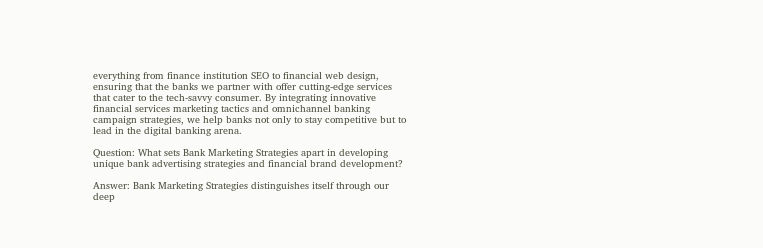everything from finance institution SEO to financial web design, ensuring that the banks we partner with offer cutting-edge services that cater to the tech-savvy consumer. By integrating innovative financial services marketing tactics and omnichannel banking campaign strategies, we help banks not only to stay competitive but to lead in the digital banking arena.

Question: What sets Bank Marketing Strategies apart in developing unique bank advertising strategies and financial brand development?

Answer: Bank Marketing Strategies distinguishes itself through our deep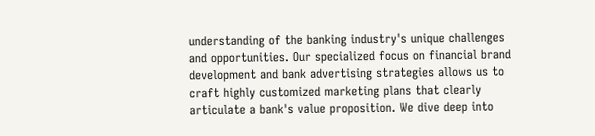understanding of the banking industry's unique challenges and opportunities. Our specialized focus on financial brand development and bank advertising strategies allows us to craft highly customized marketing plans that clearly articulate a bank's value proposition. We dive deep into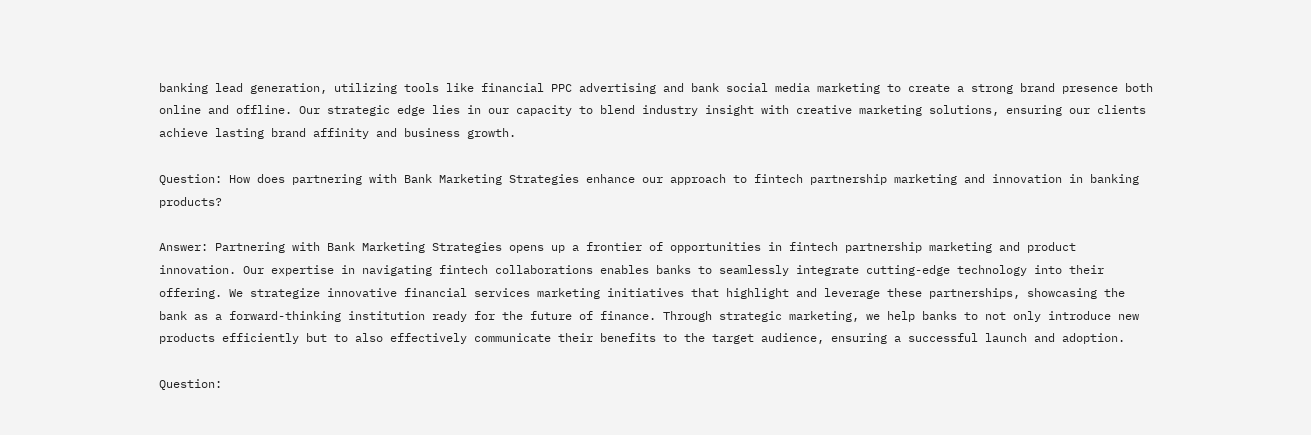banking lead generation, utilizing tools like financial PPC advertising and bank social media marketing to create a strong brand presence both online and offline. Our strategic edge lies in our capacity to blend industry insight with creative marketing solutions, ensuring our clients achieve lasting brand affinity and business growth.

Question: How does partnering with Bank Marketing Strategies enhance our approach to fintech partnership marketing and innovation in banking products?

Answer: Partnering with Bank Marketing Strategies opens up a frontier of opportunities in fintech partnership marketing and product innovation. Our expertise in navigating fintech collaborations enables banks to seamlessly integrate cutting-edge technology into their offering. We strategize innovative financial services marketing initiatives that highlight and leverage these partnerships, showcasing the bank as a forward-thinking institution ready for the future of finance. Through strategic marketing, we help banks to not only introduce new products efficiently but to also effectively communicate their benefits to the target audience, ensuring a successful launch and adoption.

Question: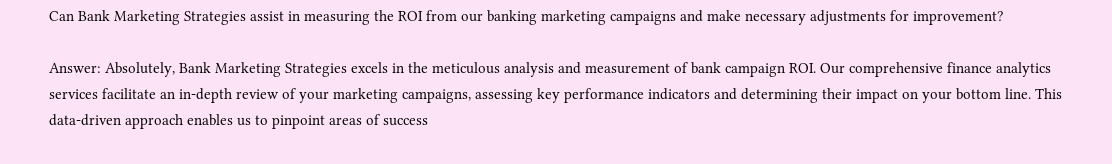Can Bank Marketing Strategies assist in measuring the ROI from our banking marketing campaigns and make necessary adjustments for improvement?

Answer: Absolutely, Bank Marketing Strategies excels in the meticulous analysis and measurement of bank campaign ROI. Our comprehensive finance analytics services facilitate an in-depth review of your marketing campaigns, assessing key performance indicators and determining their impact on your bottom line. This data-driven approach enables us to pinpoint areas of success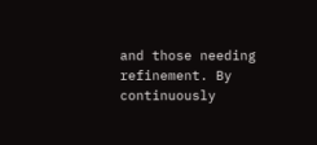and those needing refinement. By continuously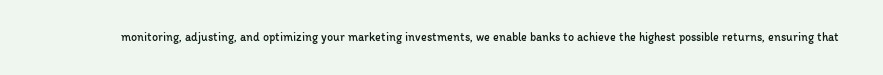monitoring, adjusting, and optimizing your marketing investments, we enable banks to achieve the highest possible returns, ensuring that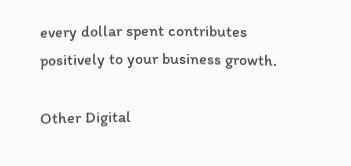every dollar spent contributes positively to your business growth.

Other Digital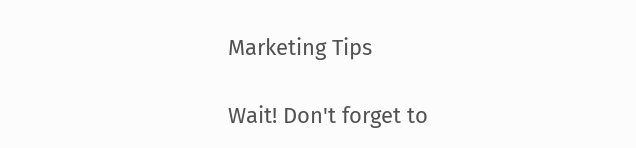Marketing Tips

Wait! Don't forget to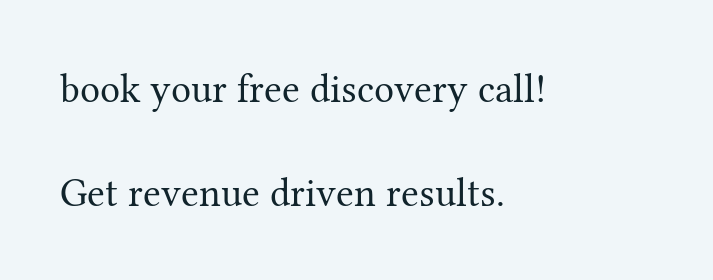book your free discovery call!

Get revenue driven results.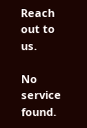Reach out to us.

No service found.